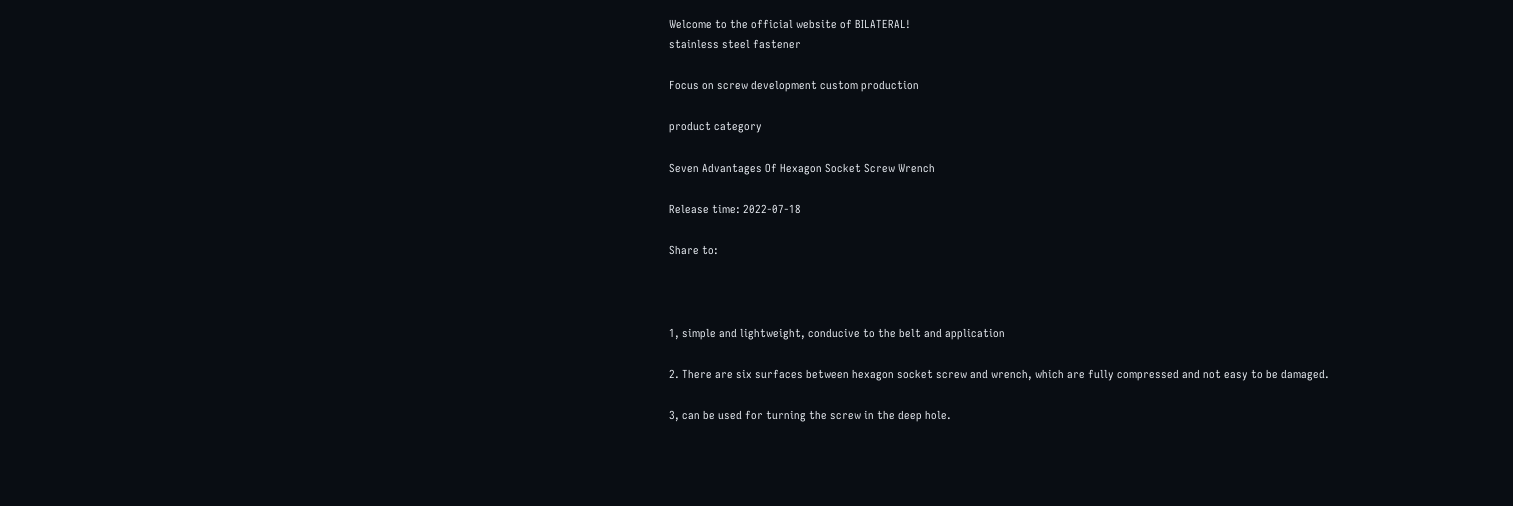Welcome to the official website of BILATERAL!
stainless steel fastener

Focus on screw development custom production

product category

Seven Advantages Of Hexagon Socket Screw Wrench

Release time: 2022-07-18

Share to:



1, simple and lightweight, conducive to the belt and application

2. There are six surfaces between hexagon socket screw and wrench, which are fully compressed and not easy to be damaged.

3, can be used for turning the screw in the deep hole.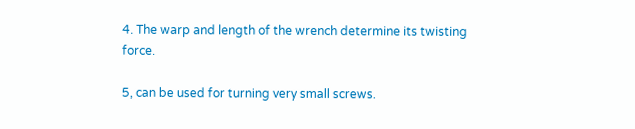4. The warp and length of the wrench determine its twisting force.

5, can be used for turning very small screws.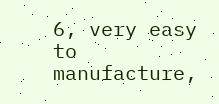6, very easy to manufacture,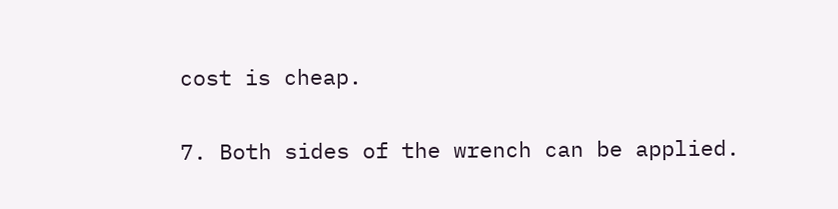cost is cheap.

7. Both sides of the wrench can be applied.